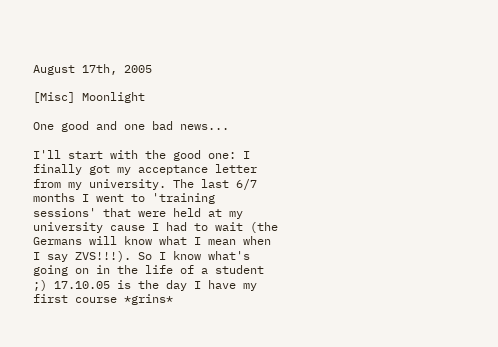August 17th, 2005

[Misc] Moonlight

One good and one bad news...

I'll start with the good one: I finally got my acceptance letter from my university. The last 6/7 months I went to 'training sessions' that were held at my university cause I had to wait (the Germans will know what I mean when I say ZVS!!!). So I know what's going on in the life of a student ;) 17.10.05 is the day I have my first course *grins*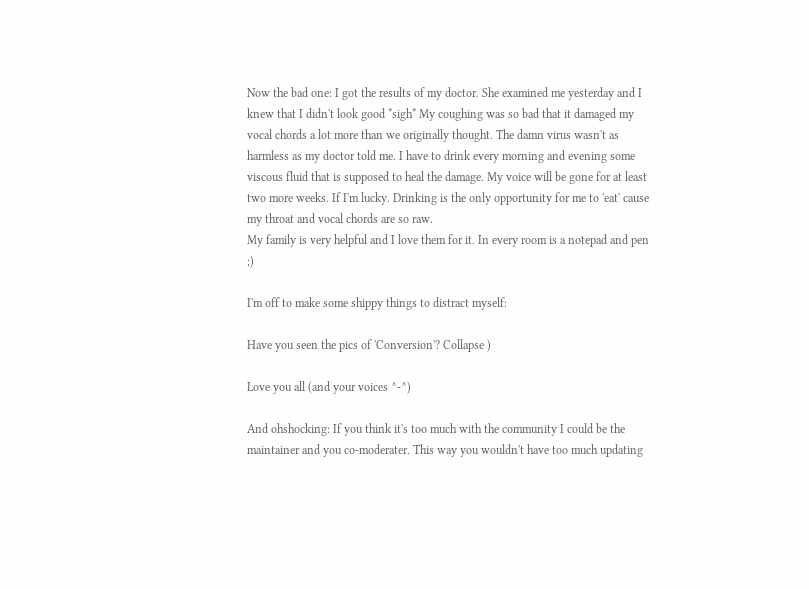Now the bad one: I got the results of my doctor. She examined me yesterday and I knew that I didn't look good *sigh* My coughing was so bad that it damaged my vocal chords a lot more than we originally thought. The damn virus wasn't as harmless as my doctor told me. I have to drink every morning and evening some viscous fluid that is supposed to heal the damage. My voice will be gone for at least two more weeks. If I'm lucky. Drinking is the only opportunity for me to 'eat' cause my throat and vocal chords are so raw.
My family is very helpful and I love them for it. In every room is a notepad and pen ;)

I'm off to make some shippy things to distract myself:

Have you seen the pics of 'Conversion'? Collapse )

Love you all (and your voices ^-^)

And ohshocking: If you think it's too much with the community I could be the maintainer and you co-moderater. This way you wouldn't have too much updating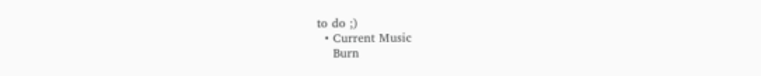to do ;)
  • Current Music
    Burn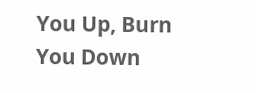You Up, Burn You Down